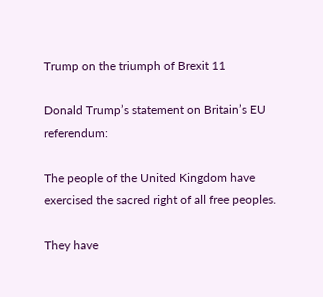Trump on the triumph of Brexit 11

Donald Trump’s statement on Britain’s EU referendum:

The people of the United Kingdom have exercised the sacred right of all free peoples.

They have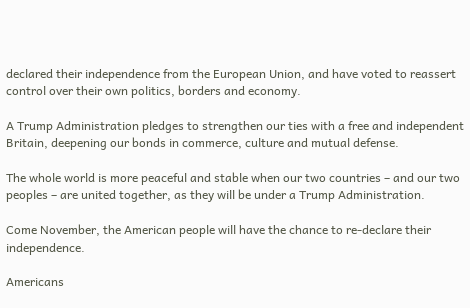declared their independence from the European Union, and have voted to reassert control over their own politics, borders and economy.

A Trump Administration pledges to strengthen our ties with a free and independent Britain, deepening our bonds in commerce, culture and mutual defense.

The whole world is more peaceful and stable when our two countries – and our two peoples – are united together, as they will be under a Trump Administration.

Come November, the American people will have the chance to re-declare their independence.

Americans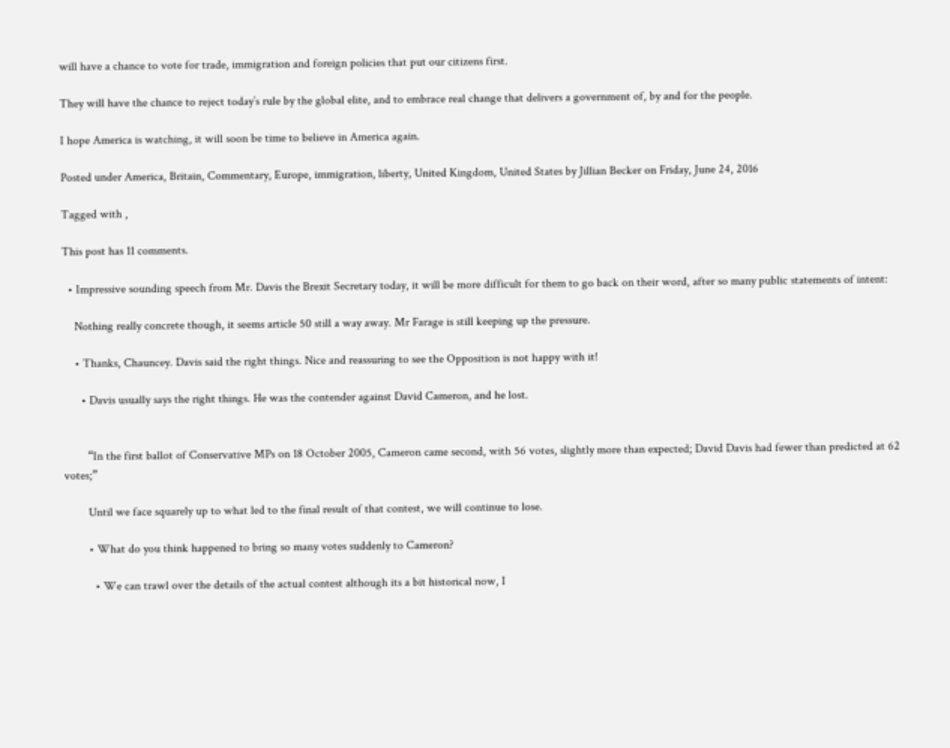will have a chance to vote for trade, immigration and foreign policies that put our citizens first.

They will have the chance to reject today’s rule by the global elite, and to embrace real change that delivers a government of, by and for the people.

I hope America is watching, it will soon be time to believe in America again.

Posted under America, Britain, Commentary, Europe, immigration, liberty, United Kingdom, United States by Jillian Becker on Friday, June 24, 2016

Tagged with ,

This post has 11 comments.

  • Impressive sounding speech from Mr. Davis the Brexit Secretary today, it will be more difficult for them to go back on their word, after so many public statements of intent:

    Nothing really concrete though, it seems article 50 still a way away. Mr Farage is still keeping up the pressure.

    • Thanks, Chauncey. Davis said the right things. Nice and reassuring to see the Opposition is not happy with it!

      • Davis usually says the right things. He was the contender against David Cameron, and he lost.


        “In the first ballot of Conservative MPs on 18 October 2005, Cameron came second, with 56 votes, slightly more than expected; David Davis had fewer than predicted at 62 votes;”

        Until we face squarely up to what led to the final result of that contest, we will continue to lose.

        • What do you think happened to bring so many votes suddenly to Cameron?

          • We can trawl over the details of the actual contest although its a bit historical now, I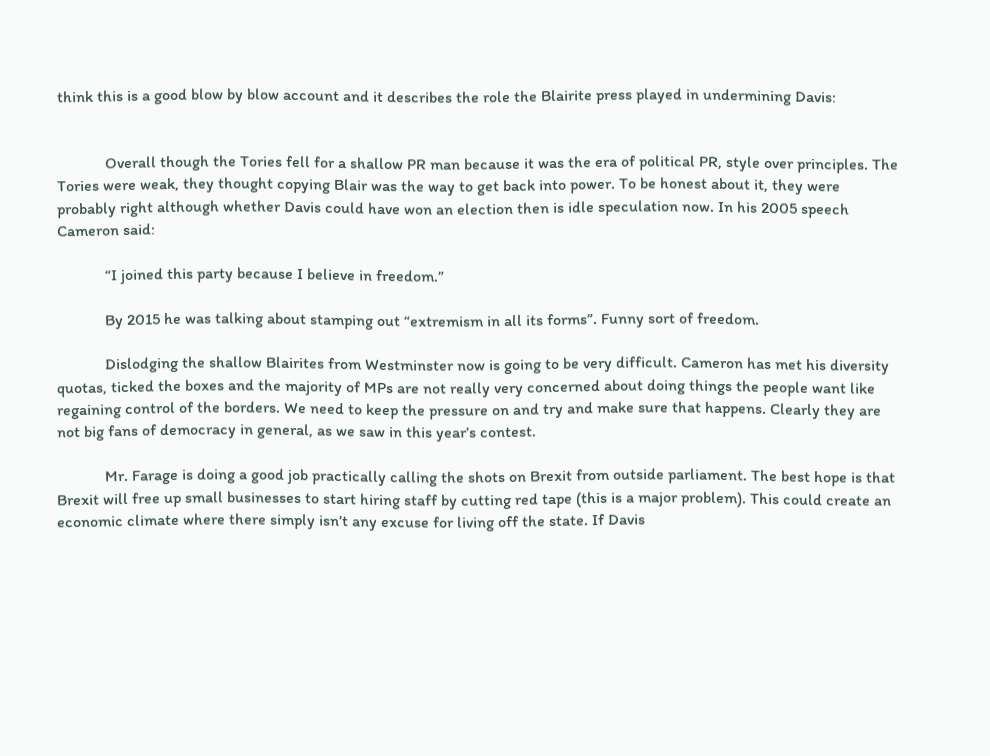think this is a good blow by blow account and it describes the role the Blairite press played in undermining Davis:


            Overall though the Tories fell for a shallow PR man because it was the era of political PR, style over principles. The Tories were weak, they thought copying Blair was the way to get back into power. To be honest about it, they were probably right although whether Davis could have won an election then is idle speculation now. In his 2005 speech Cameron said:

            “I joined this party because I believe in freedom.”

            By 2015 he was talking about stamping out “extremism in all its forms”. Funny sort of freedom.

            Dislodging the shallow Blairites from Westminster now is going to be very difficult. Cameron has met his diversity quotas, ticked the boxes and the majority of MPs are not really very concerned about doing things the people want like regaining control of the borders. We need to keep the pressure on and try and make sure that happens. Clearly they are not big fans of democracy in general, as we saw in this year’s contest.

            Mr. Farage is doing a good job practically calling the shots on Brexit from outside parliament. The best hope is that Brexit will free up small businesses to start hiring staff by cutting red tape (this is a major problem). This could create an economic climate where there simply isn’t any excuse for living off the state. If Davis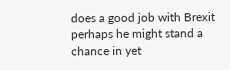does a good job with Brexit perhaps he might stand a chance in yet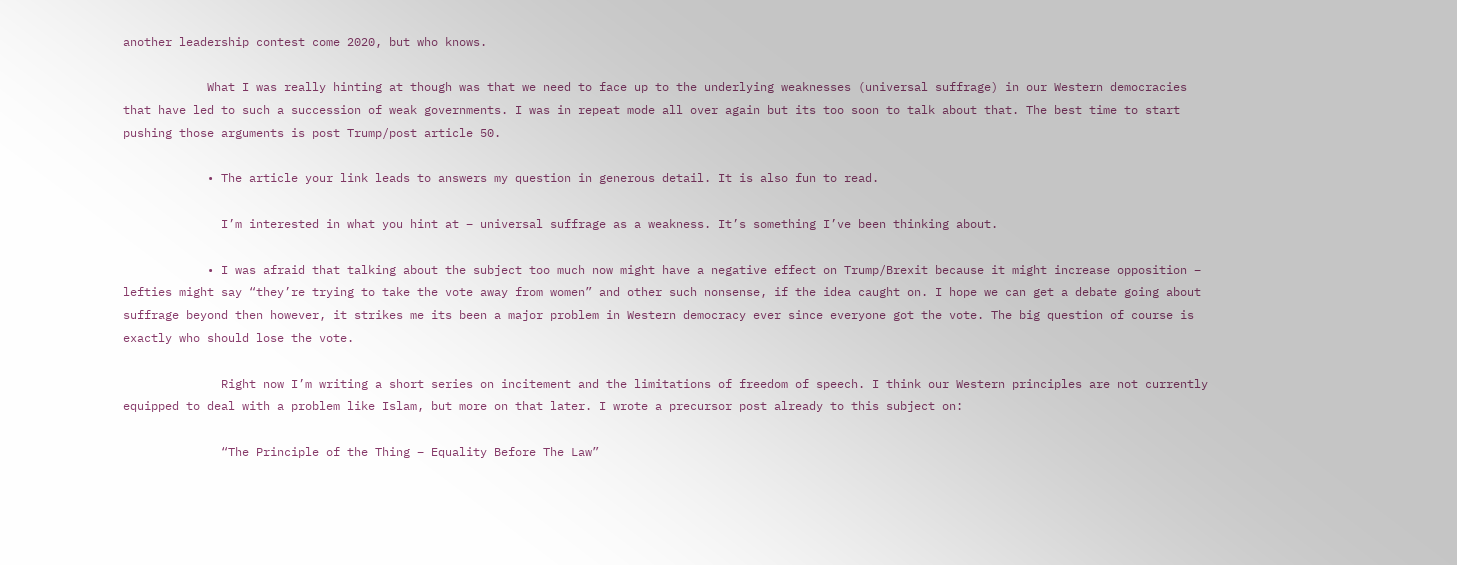another leadership contest come 2020, but who knows.

            What I was really hinting at though was that we need to face up to the underlying weaknesses (universal suffrage) in our Western democracies that have led to such a succession of weak governments. I was in repeat mode all over again but its too soon to talk about that. The best time to start pushing those arguments is post Trump/post article 50.

            • The article your link leads to answers my question in generous detail. It is also fun to read.

              I’m interested in what you hint at – universal suffrage as a weakness. It’s something I’ve been thinking about.

            • I was afraid that talking about the subject too much now might have a negative effect on Trump/Brexit because it might increase opposition – lefties might say “they’re trying to take the vote away from women” and other such nonsense, if the idea caught on. I hope we can get a debate going about suffrage beyond then however, it strikes me its been a major problem in Western democracy ever since everyone got the vote. The big question of course is exactly who should lose the vote.

              Right now I’m writing a short series on incitement and the limitations of freedom of speech. I think our Western principles are not currently equipped to deal with a problem like Islam, but more on that later. I wrote a precursor post already to this subject on:

              “The Principle of the Thing – Equality Before The Law”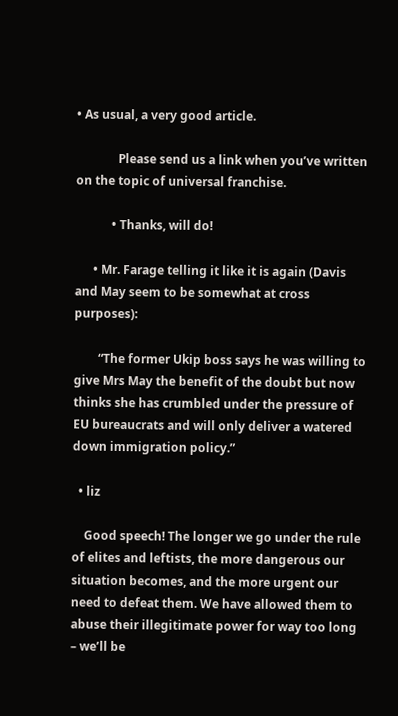• As usual, a very good article.

              Please send us a link when you’ve written on the topic of universal franchise.

            • Thanks, will do!

      • Mr. Farage telling it like it is again (Davis and May seem to be somewhat at cross purposes):

        “The former Ukip boss says he was willing to give Mrs May the benefit of the doubt but now thinks she has crumbled under the pressure of EU bureaucrats and will only deliver a watered down immigration policy.”

  • liz

    Good speech! The longer we go under the rule of elites and leftists, the more dangerous our situation becomes, and the more urgent our need to defeat them. We have allowed them to abuse their illegitimate power for way too long – we’ll be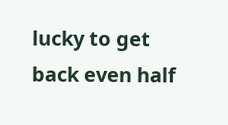lucky to get back even half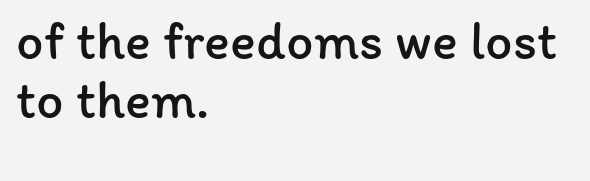of the freedoms we lost to them.